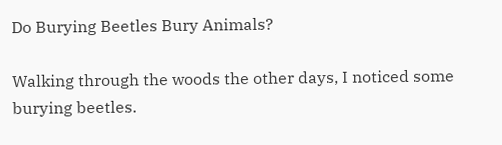Do Burying Beetles Bury Animals?

Walking through the woods the other days, I noticed some burying beetles.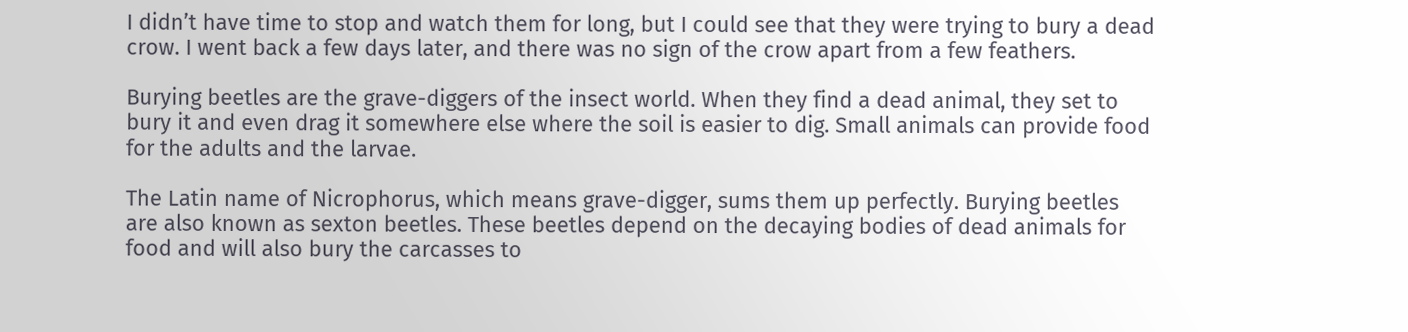I didn’t have time to stop and watch them for long, but I could see that they were trying to bury a dead crow. I went back a few days later, and there was no sign of the crow apart from a few feathers.

Burying beetles are the grave-diggers of the insect world. When they find a dead animal, they set to bury it and even drag it somewhere else where the soil is easier to dig. Small animals can provide food for the adults and the larvae.

The Latin name of Nicrophorus, which means grave-digger, sums them up perfectly. Burying beetles are also known as sexton beetles. These beetles depend on the decaying bodies of dead animals for food and will also bury the carcasses to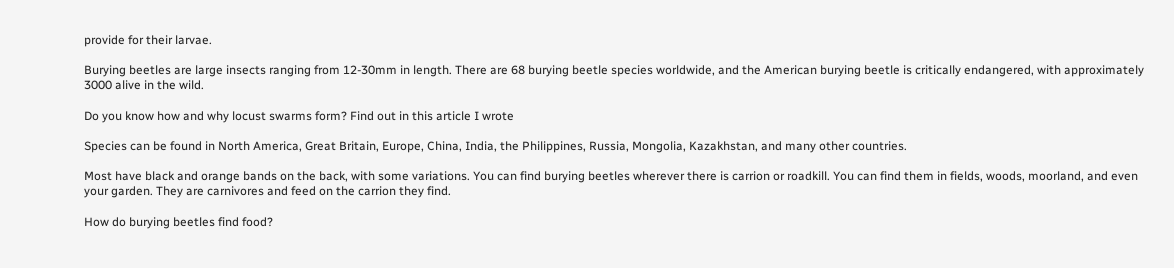provide for their larvae.

Burying beetles are large insects ranging from 12-30mm in length. There are 68 burying beetle species worldwide, and the American burying beetle is critically endangered, with approximately 3000 alive in the wild.

Do you know how and why locust swarms form? Find out in this article I wrote

Species can be found in North America, Great Britain, Europe, China, India, the Philippines, Russia, Mongolia, Kazakhstan, and many other countries.

Most have black and orange bands on the back, with some variations. You can find burying beetles wherever there is carrion or roadkill. You can find them in fields, woods, moorland, and even your garden. They are carnivores and feed on the carrion they find.

How do burying beetles find food?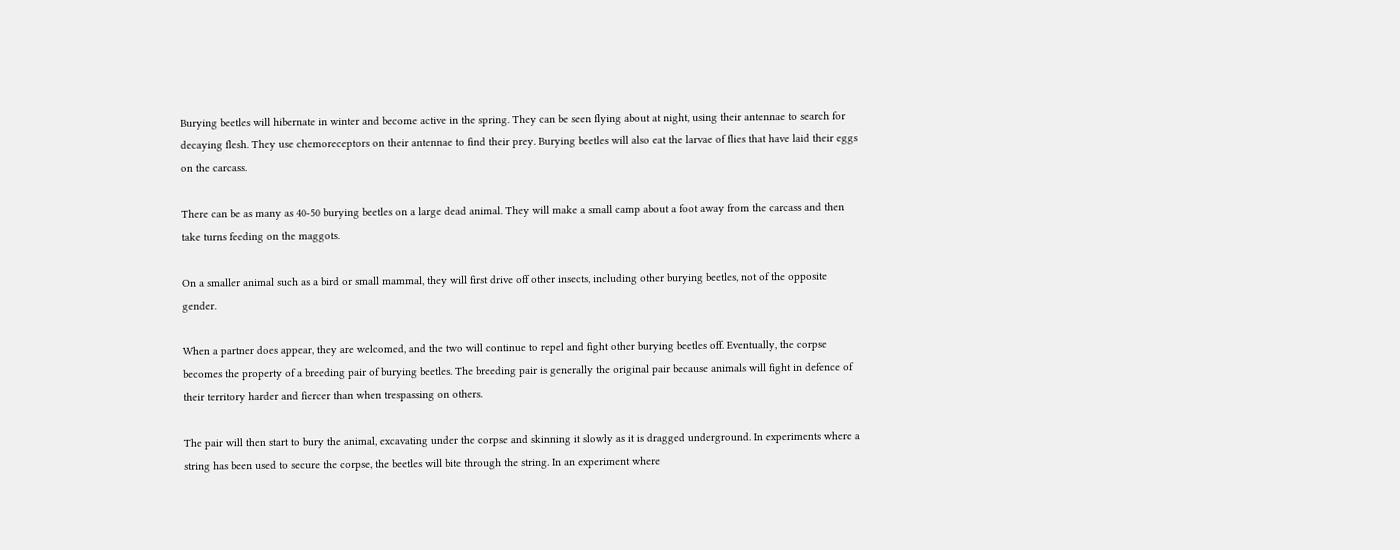Burying beetles will hibernate in winter and become active in the spring. They can be seen flying about at night, using their antennae to search for decaying flesh. They use chemoreceptors on their antennae to find their prey. Burying beetles will also eat the larvae of flies that have laid their eggs on the carcass.

There can be as many as 40-50 burying beetles on a large dead animal. They will make a small camp about a foot away from the carcass and then take turns feeding on the maggots.

On a smaller animal such as a bird or small mammal, they will first drive off other insects, including other burying beetles, not of the opposite gender.

When a partner does appear, they are welcomed, and the two will continue to repel and fight other burying beetles off. Eventually, the corpse becomes the property of a breeding pair of burying beetles. The breeding pair is generally the original pair because animals will fight in defence of their territory harder and fiercer than when trespassing on others.

The pair will then start to bury the animal, excavating under the corpse and skinning it slowly as it is dragged underground. In experiments where a string has been used to secure the corpse, the beetles will bite through the string. In an experiment where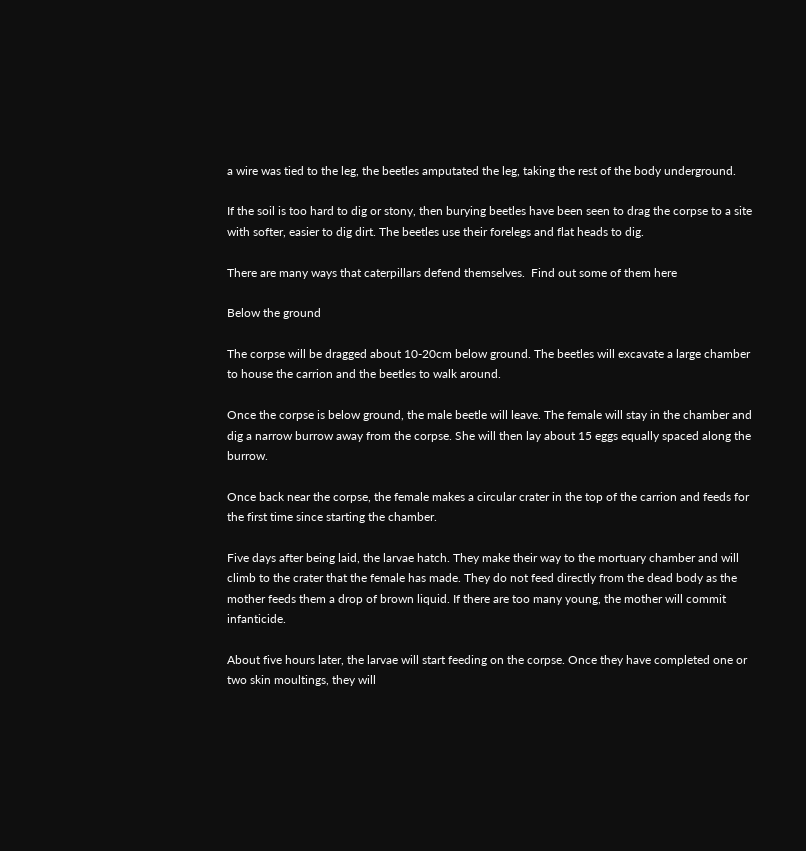a wire was tied to the leg, the beetles amputated the leg, taking the rest of the body underground.

If the soil is too hard to dig or stony, then burying beetles have been seen to drag the corpse to a site with softer, easier to dig dirt. The beetles use their forelegs and flat heads to dig.

There are many ways that caterpillars defend themselves.  Find out some of them here

Below the ground

The corpse will be dragged about 10-20cm below ground. The beetles will excavate a large chamber to house the carrion and the beetles to walk around.

Once the corpse is below ground, the male beetle will leave. The female will stay in the chamber and dig a narrow burrow away from the corpse. She will then lay about 15 eggs equally spaced along the burrow.

Once back near the corpse, the female makes a circular crater in the top of the carrion and feeds for the first time since starting the chamber.

Five days after being laid, the larvae hatch. They make their way to the mortuary chamber and will climb to the crater that the female has made. They do not feed directly from the dead body as the mother feeds them a drop of brown liquid. If there are too many young, the mother will commit infanticide.

About five hours later, the larvae will start feeding on the corpse. Once they have completed one or two skin moultings, they will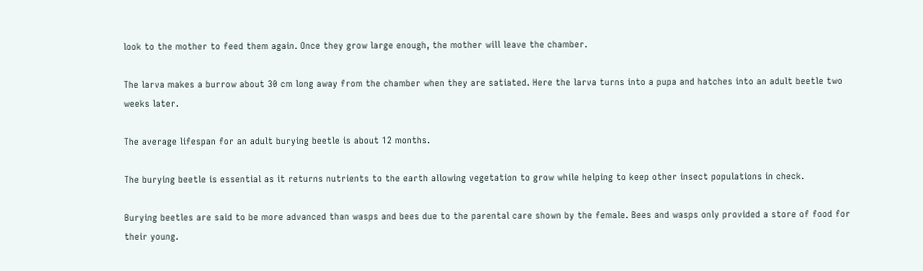look to the mother to feed them again. Once they grow large enough, the mother will leave the chamber.

The larva makes a burrow about 30 cm long away from the chamber when they are satiated. Here the larva turns into a pupa and hatches into an adult beetle two weeks later.

The average lifespan for an adult burying beetle is about 12 months.

The burying beetle is essential as it returns nutrients to the earth allowing vegetation to grow while helping to keep other insect populations in check.

Burying beetles are said to be more advanced than wasps and bees due to the parental care shown by the female. Bees and wasps only provided a store of food for their young.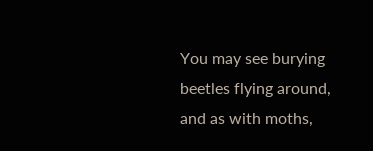You may see burying beetles flying around, and as with moths,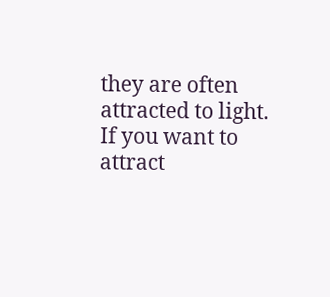they are often attracted to light. If you want to attract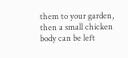them to your garden, then a small chicken body can be left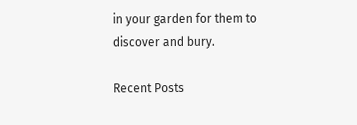in your garden for them to discover and bury.

Recent Posts